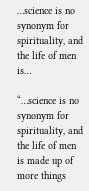…science is no synonym for spirituality, and the life of men is…

“…science is no synonym for spirituality, and the life of men is made up of more things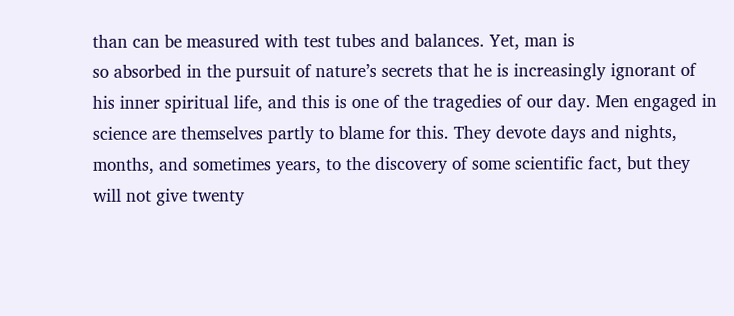than can be measured with test tubes and balances. Yet, man is
so absorbed in the pursuit of nature’s secrets that he is increasingly ignorant of his inner spiritual life, and this is one of the tragedies of our day. Men engaged in science are themselves partly to blame for this. They devote days and nights, months, and sometimes years, to the discovery of some scientific fact, but they will not give twenty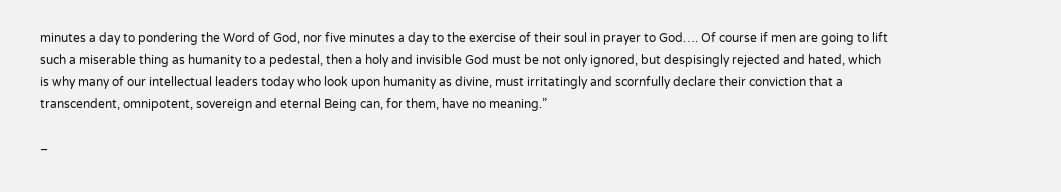minutes a day to pondering the Word of God, nor five minutes a day to the exercise of their soul in prayer to God…. Of course if men are going to lift such a miserable thing as humanity to a pedestal, then a holy and invisible God must be not only ignored, but despisingly rejected and hated, which is why many of our intellectual leaders today who look upon humanity as divine, must irritatingly and scornfully declare their conviction that a transcendent, omnipotent, sovereign and eternal Being can, for them, have no meaning.”

–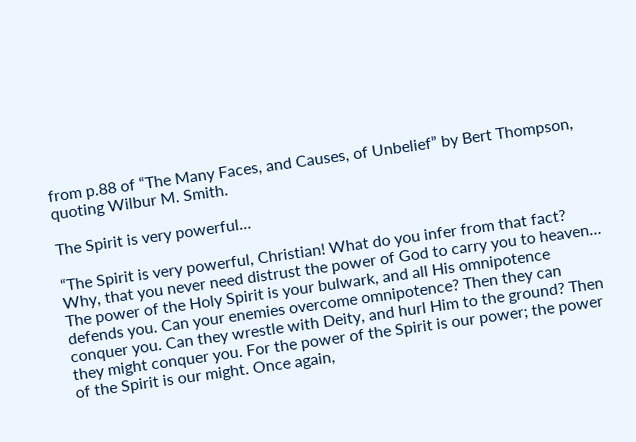from p.88 of “The Many Faces, and Causes, of Unbelief” by Bert Thompson, quoting Wilbur M. Smith.

The Spirit is very powerful…

“The Spirit is very powerful, Christian! What do you infer from that fact? Why, that you never need distrust the power of God to carry you to heaven… The power of the Holy Spirit is your bulwark, and all His omnipotence defends you. Can your enemies overcome omnipotence? Then they can conquer you. Can they wrestle with Deity, and hurl Him to the ground? Then they might conquer you. For the power of the Spirit is our power; the power of the Spirit is our might. Once again,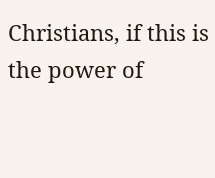Christians, if this is the power of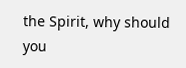the Spirit, why should you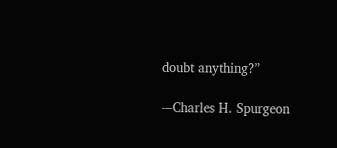doubt anything?”

-–Charles H. Spurgeon